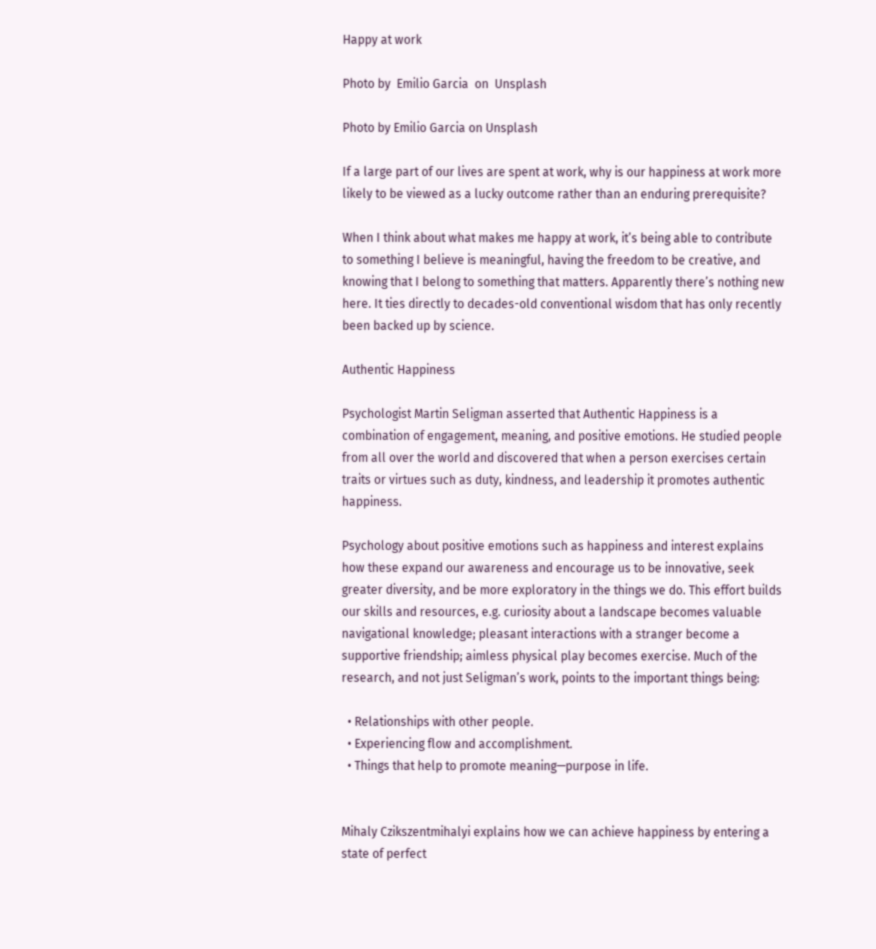Happy at work

Photo by  Emilio Garcia  on  Unsplash

Photo by Emilio Garcia on Unsplash

If a large part of our lives are spent at work, why is our happiness at work more likely to be viewed as a lucky outcome rather than an enduring prerequisite?

When I think about what makes me happy at work, it’s being able to contribute to something I believe is meaningful, having the freedom to be creative, and knowing that I belong to something that matters. Apparently there’s nothing new here. It ties directly to decades-old conventional wisdom that has only recently been backed up by science.

Authentic Happiness

Psychologist Martin Seligman asserted that Authentic Happiness is a combination of engagement, meaning, and positive emotions. He studied people from all over the world and discovered that when a person exercises certain traits or virtues such as duty, kindness, and leadership it promotes authentic happiness.

Psychology about positive emotions such as happiness and interest explains how these expand our awareness and encourage us to be innovative, seek greater diversity, and be more exploratory in the things we do. This effort builds our skills and resources, e.g. curiosity about a landscape becomes valuable navigational knowledge; pleasant interactions with a stranger become a supportive friendship; aimless physical play becomes exercise. Much of the research, and not just Seligman’s work, points to the important things being:

  • Relationships with other people.
  • Experiencing flow and accomplishment.
  • Things that help to promote meaning—purpose in life.


Mihaly Czikszentmihalyi explains how we can achieve happiness by entering a state of perfect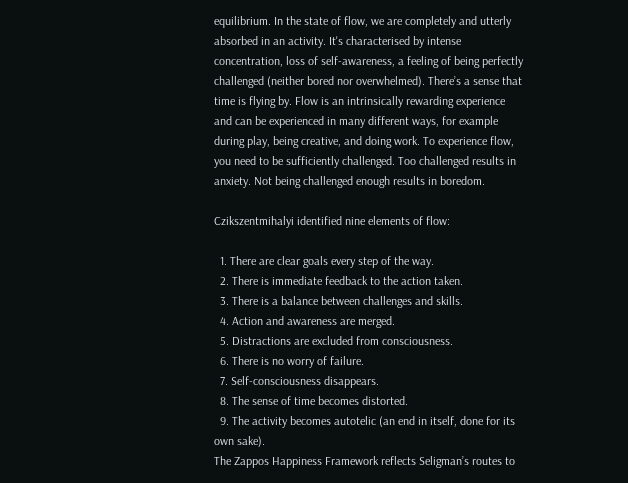equilibrium. In the state of flow, we are completely and utterly absorbed in an activity. It's characterised by intense concentration, loss of self-awareness, a feeling of being perfectly challenged (neither bored nor overwhelmed). There’s a sense that time is flying by. Flow is an intrinsically rewarding experience and can be experienced in many different ways, for example during play, being creative, and doing work. To experience flow, you need to be sufficiently challenged. Too challenged results in anxiety. Not being challenged enough results in boredom.

Czikszentmihalyi identified nine elements of flow:

  1. There are clear goals every step of the way.
  2. There is immediate feedback to the action taken.
  3. There is a balance between challenges and skills.
  4. Action and awareness are merged.
  5. Distractions are excluded from consciousness.
  6. There is no worry of failure.
  7. Self-consciousness disappears.
  8. The sense of time becomes distorted.
  9. The activity becomes autotelic (an end in itself, done for its own sake).
The Zappos Happiness Framework reflects Seligman’s routes to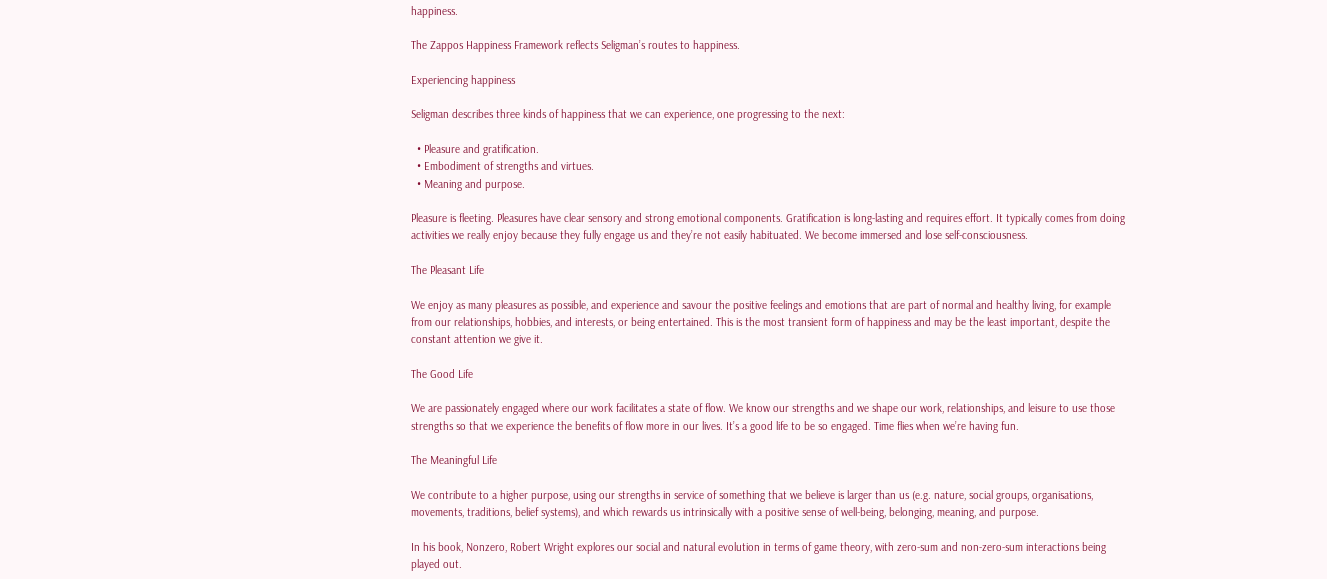happiness.

The Zappos Happiness Framework reflects Seligman’s routes to happiness.

Experiencing happiness

Seligman describes three kinds of happiness that we can experience, one progressing to the next:

  • Pleasure and gratification.
  • Embodiment of strengths and virtues.
  • Meaning and purpose.

Pleasure is fleeting. Pleasures have clear sensory and strong emotional components. Gratification is long-lasting and requires effort. It typically comes from doing activities we really enjoy because they fully engage us and they’re not easily habituated. We become immersed and lose self-consciousness.

The Pleasant Life

We enjoy as many pleasures as possible, and experience and savour the positive feelings and emotions that are part of normal and healthy living, for example from our relationships, hobbies, and interests, or being entertained. This is the most transient form of happiness and may be the least important, despite the constant attention we give it.

The Good Life

We are passionately engaged where our work facilitates a state of flow. We know our strengths and we shape our work, relationships, and leisure to use those strengths so that we experience the benefits of flow more in our lives. It’s a good life to be so engaged. Time flies when we’re having fun.

The Meaningful Life

We contribute to a higher purpose, using our strengths in service of something that we believe is larger than us (e.g. nature, social groups, organisations, movements, traditions, belief systems), and which rewards us intrinsically with a positive sense of well-being, belonging, meaning, and purpose.

In his book, Nonzero, Robert Wright explores our social and natural evolution in terms of game theory, with zero-sum and non-zero-sum interactions being played out.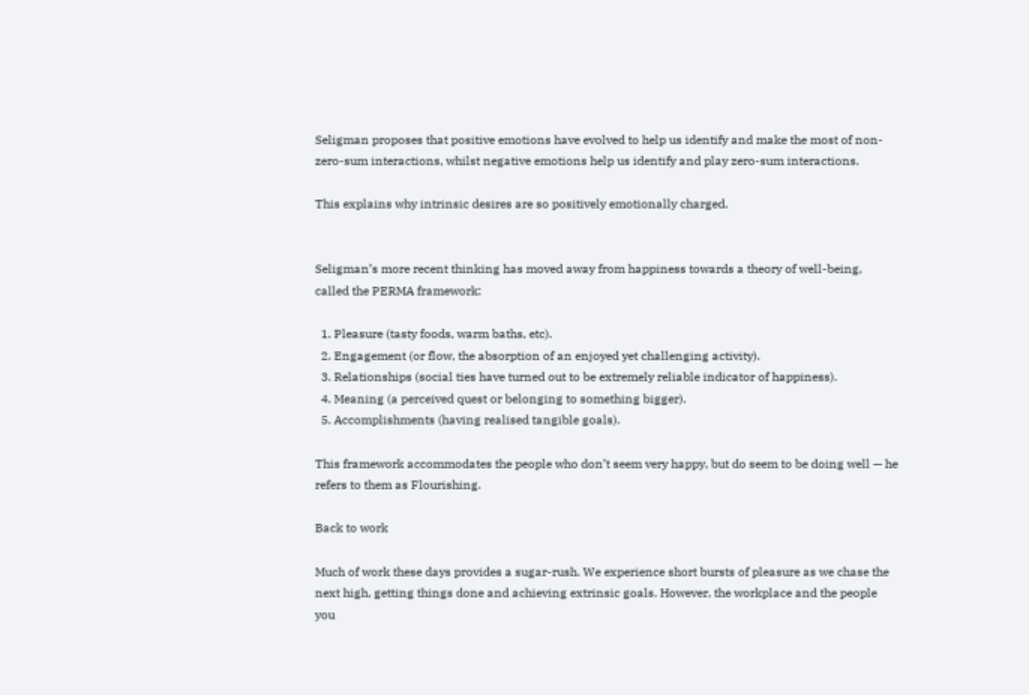Seligman proposes that positive emotions have evolved to help us identify and make the most of non-zero-sum interactions, whilst negative emotions help us identify and play zero-sum interactions.

This explains why intrinsic desires are so positively emotionally charged.


Seligman’s more recent thinking has moved away from happiness towards a theory of well-being, called the PERMA framework:

  1. Pleasure (tasty foods, warm baths, etc).
  2. Engagement (or flow, the absorption of an enjoyed yet challenging activity).
  3. Relationships (social ties have turned out to be extremely reliable indicator of happiness).
  4. Meaning (a perceived quest or belonging to something bigger).
  5. Accomplishments (having realised tangible goals).

This framework accommodates the people who don’t seem very happy, but do seem to be doing well — he refers to them as Flourishing.

Back to work

Much of work these days provides a sugar-rush. We experience short bursts of pleasure as we chase the next high, getting things done and achieving extrinsic goals. However, the workplace and the people you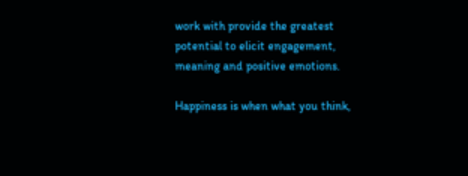work with provide the greatest potential to elicit engagement, meaning and positive emotions.

Happiness is when what you think,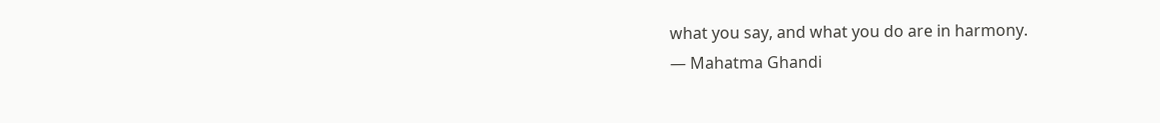what you say, and what you do are in harmony.
— Mahatma Ghandi